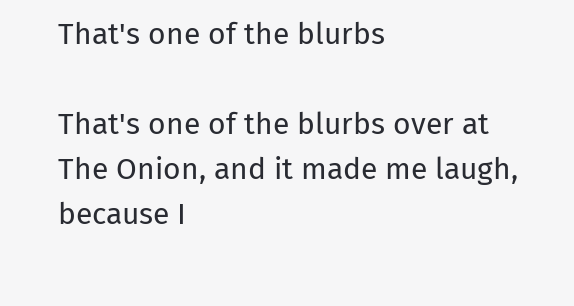That's one of the blurbs

That's one of the blurbs over at The Onion, and it made me laugh, because I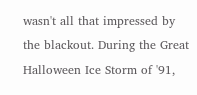wasn't all that impressed by the blackout. During the Great Halloween Ice Storm of '91,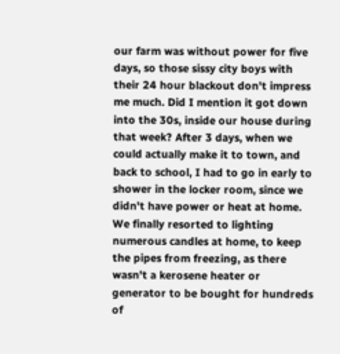our farm was without power for five days, so those sissy city boys with their 24 hour blackout don't impress me much. Did I mention it got down into the 30s, inside our house during that week? After 3 days, when we could actually make it to town, and back to school, I had to go in early to shower in the locker room, since we didn't have power or heat at home. We finally resorted to lighting numerous candles at home, to keep the pipes from freezing, as there wasn't a kerosene heater or generator to be bought for hundreds of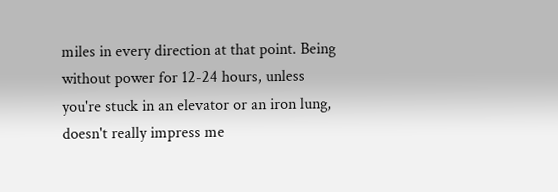miles in every direction at that point. Being without power for 12-24 hours, unless you're stuck in an elevator or an iron lung, doesn't really impress me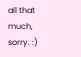all that much, sorry. :)